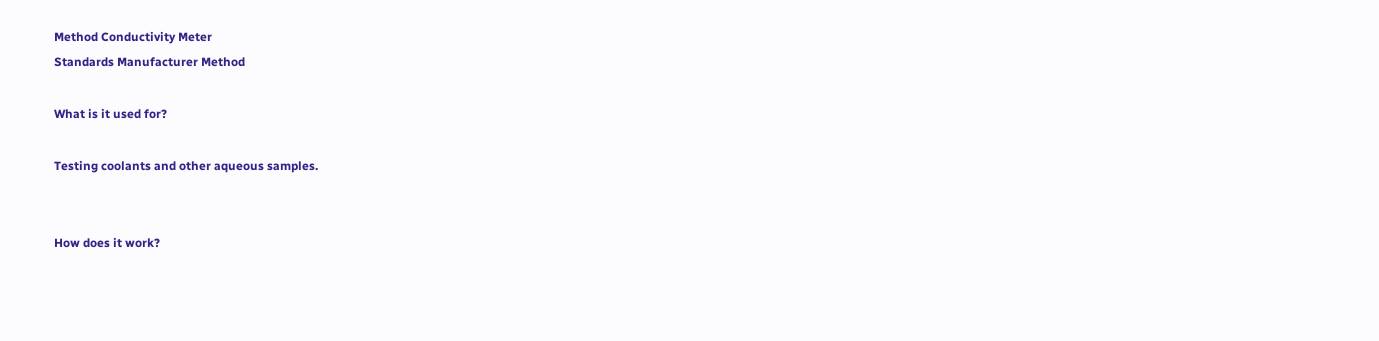Method Conductivity Meter
Standards Manufacturer Method

What is it used for?

Testing coolants and other aqueous samples.


How does it work?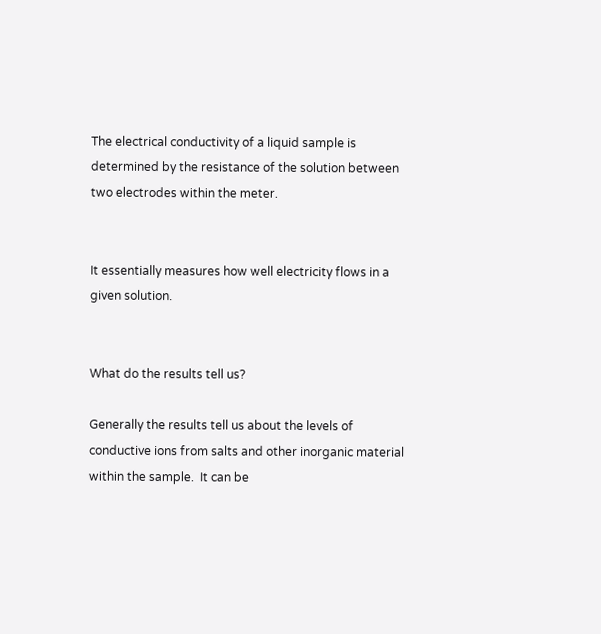The electrical conductivity of a liquid sample is determined by the resistance of the solution between two electrodes within the meter.


It essentially measures how well electricity flows in a given solution.


What do the results tell us?

Generally the results tell us about the levels of conductive ions from salts and other inorganic material within the sample.  It can be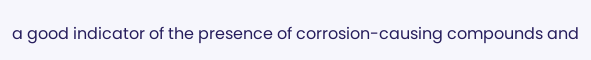a good indicator of the presence of corrosion-causing compounds and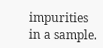impurities in a sample.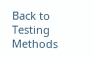Back to Testing Methods